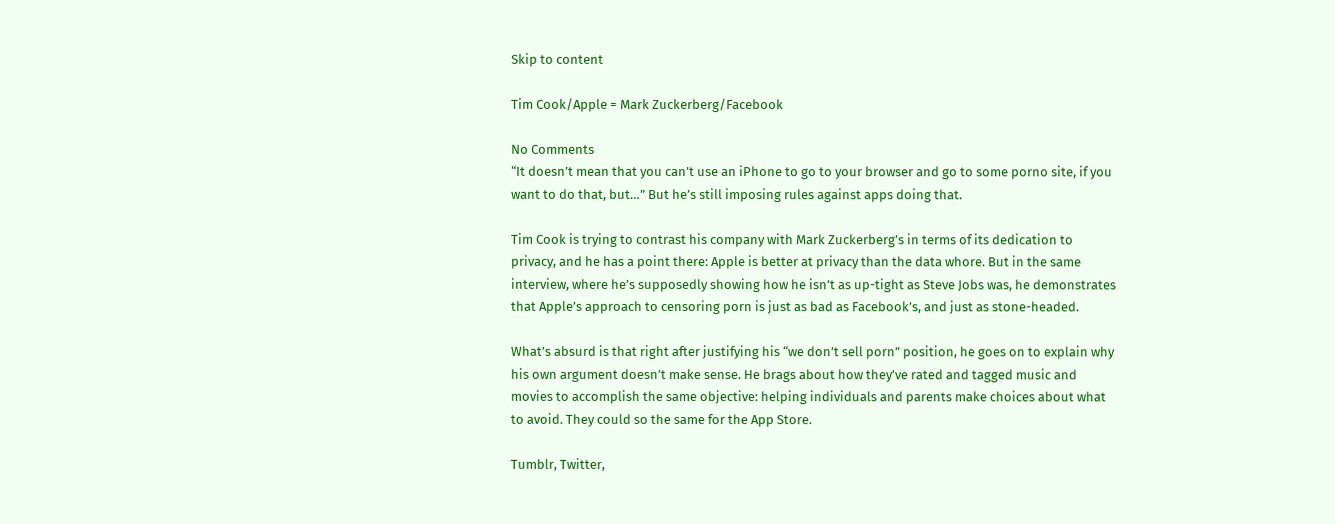Skip to content

Tim Cook/Apple = Mark Zuckerberg/Facebook

No Comments
“It doesn’t mean that you can’t use an iPhone to go to your browser and go to some porno site, if you want to do that, but…” But he’s still imposing rules against apps doing that.

Tim Cook is trying to contrast his company with Mark Zuckerberg’s in terms of its dedication to privacy, and he has a point there: Apple is better at privacy than the data whore. But in the same interview, where he’s supposedly showing how he isn’t as up-tight as Steve Jobs was, he demonstrates that Apple’s approach to censoring porn is just as bad as Facebook’s, and just as stone-headed.

What’s absurd is that right after justifying his “we don’t sell porn” position, he goes on to explain why his own argument doesn’t make sense. He brags about how they’ve rated and tagged music and movies to accomplish the same objective: helping individuals and parents make choices about what to avoid. They could so the same for the App Store.

Tumblr, Twitter,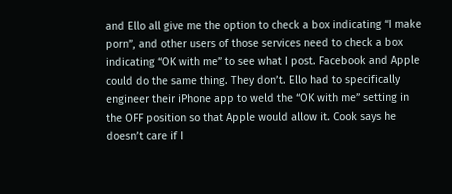and Ello all give me the option to check a box indicating “I make porn”, and other users of those services need to check a box indicating “OK with me” to see what I post. Facebook and Apple could do the same thing. They don’t. Ello had to specifically engineer their iPhone app to weld the “OK with me” setting in the OFF position so that Apple would allow it. Cook says he doesn’t care if I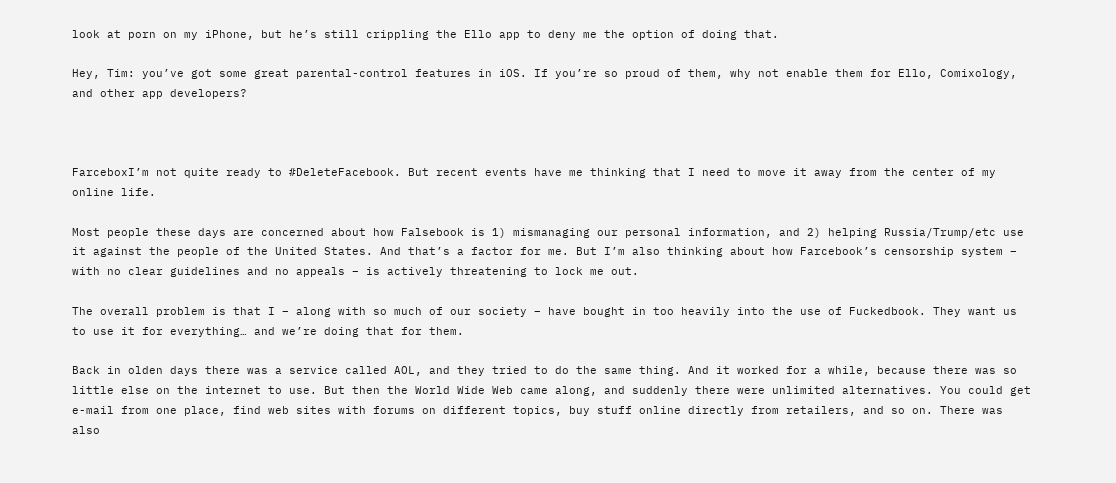look at porn on my iPhone, but he’s still crippling the Ello app to deny me the option of doing that.

Hey, Tim: you’ve got some great parental-control features in iOS. If you’re so proud of them, why not enable them for Ello, Comixology, and other app developers?



FarceboxI’m not quite ready to #DeleteFacebook. But recent events have me thinking that I need to move it away from the center of my online life.

Most people these days are concerned about how Falsebook is 1) mismanaging our personal information, and 2) helping Russia/Trump/etc use it against the people of the United States. And that’s a factor for me. But I’m also thinking about how Farcebook’s censorship system – with no clear guidelines and no appeals – is actively threatening to lock me out.

The overall problem is that I – along with so much of our society – have bought in too heavily into the use of Fuckedbook. They want us to use it for everything… and we’re doing that for them.

Back in olden days there was a service called AOL, and they tried to do the same thing. And it worked for a while, because there was so little else on the internet to use. But then the World Wide Web came along, and suddenly there were unlimited alternatives. You could get e-mail from one place, find web sites with forums on different topics, buy stuff online directly from retailers, and so on. There was also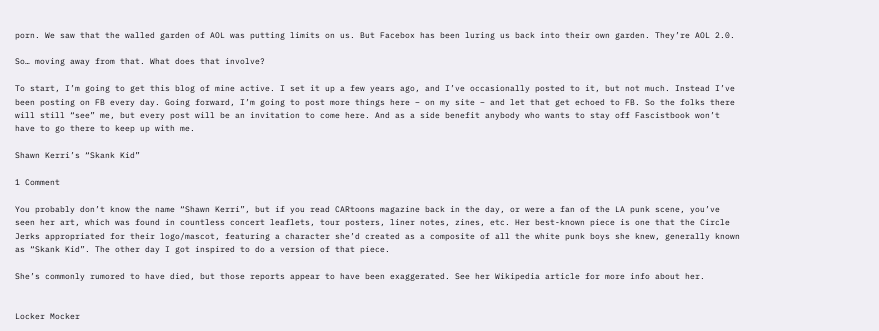porn. We saw that the walled garden of AOL was putting limits on us. But Facebox has been luring us back into their own garden. They’re AOL 2.0.

So… moving away from that. What does that involve?

To start, I’m going to get this blog of mine active. I set it up a few years ago, and I’ve occasionally posted to it, but not much. Instead I’ve been posting on FB every day. Going forward, I’m going to post more things here – on my site – and let that get echoed to FB. So the folks there will still “see” me, but every post will be an invitation to come here. And as a side benefit anybody who wants to stay off Fascistbook won’t have to go there to keep up with me.

Shawn Kerri’s “Skank Kid”

1 Comment

You probably don’t know the name “Shawn Kerri”, but if you read CARtoons magazine back in the day, or were a fan of the LA punk scene, you’ve seen her art, which was found in countless concert leaflets, tour posters, liner notes, zines, etc. Her best-known piece is one that the Circle Jerks appropriated for their logo/mascot, featuring a character she’d created as a composite of all the white punk boys she knew, generally known as “Skank Kid”. The other day I got inspired to do a version of that piece.

She’s commonly rumored to have died, but those reports appear to have been exaggerated. See her Wikipedia article for more info about her.


Locker Mocker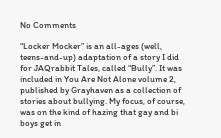No Comments

“Locker Mocker” is an all-ages (well, teens-and-up) adaptation of a story I did for JAQrabbit Tales, called “Bully”. It was included in You Are Not Alone volume 2, published by Grayhaven as a collection of stories about bullying. My focus, of course, was on the kind of hazing that gay and bi boys get in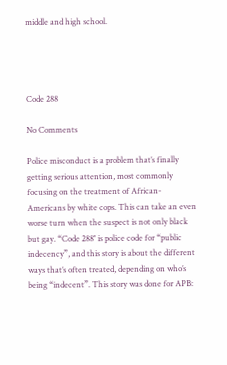middle and high school.




Code 288

No Comments

Police misconduct is a problem that’s finally getting serious attention, most commonly focusing on the treatment of African-Americans by white cops. This can take an even worse turn when the suspect is not only black but gay. “Code 288″ is police code for “public indecency”, and this story is about the different ways that’s often treated, depending on who’s being “indecent”. This story was done for APB: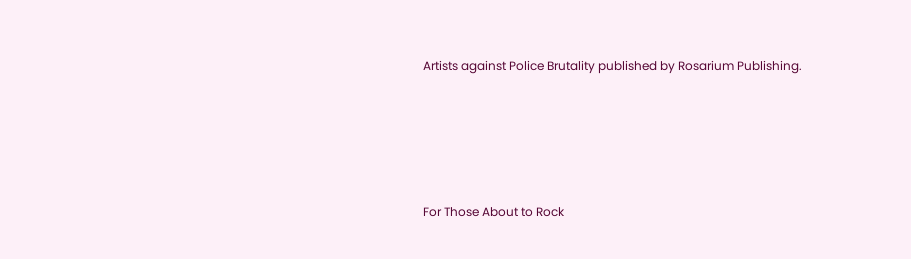Artists against Police Brutality published by Rosarium Publishing.





For Those About to Rock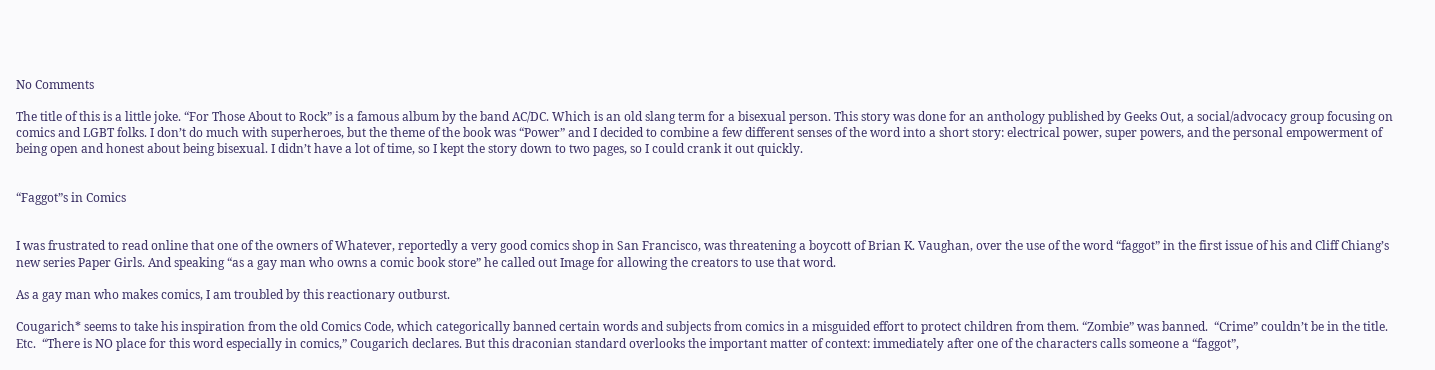No Comments

The title of this is a little joke. “For Those About to Rock” is a famous album by the band AC/DC. Which is an old slang term for a bisexual person. This story was done for an anthology published by Geeks Out, a social/advocacy group focusing on comics and LGBT folks. I don’t do much with superheroes, but the theme of the book was “Power” and I decided to combine a few different senses of the word into a short story: electrical power, super powers, and the personal empowerment of being open and honest about being bisexual. I didn’t have a lot of time, so I kept the story down to two pages, so I could crank it out quickly.


“Faggot”s in Comics


I was frustrated to read online that one of the owners of Whatever, reportedly a very good comics shop in San Francisco, was threatening a boycott of Brian K. Vaughan, over the use of the word “faggot” in the first issue of his and Cliff Chiang’s new series Paper Girls. And speaking “as a gay man who owns a comic book store” he called out Image for allowing the creators to use that word.

As a gay man who makes comics, I am troubled by this reactionary outburst.

Cougarich* seems to take his inspiration from the old Comics Code, which categorically banned certain words and subjects from comics in a misguided effort to protect children from them. “Zombie” was banned.  “Crime” couldn’t be in the title. Etc.  “There is NO place for this word especially in comics,” Cougarich declares. But this draconian standard overlooks the important matter of context: immediately after one of the characters calls someone a “faggot”,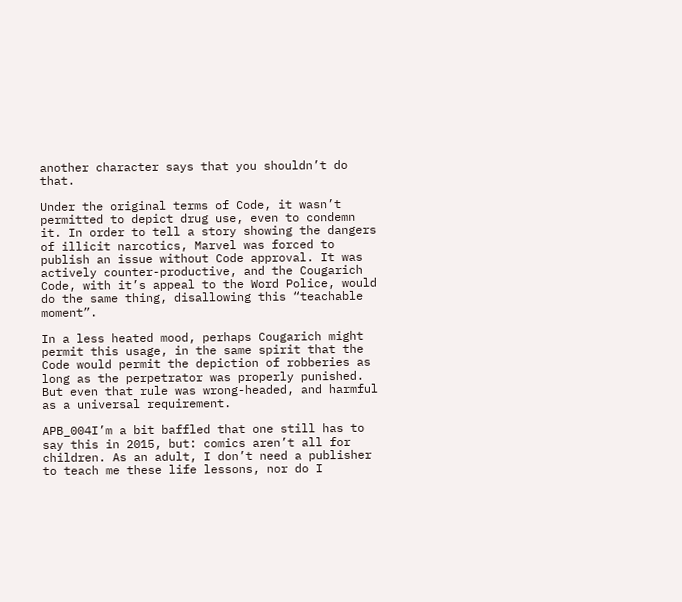another character says that you shouldn’t do that.

Under the original terms of Code, it wasn’t permitted to depict drug use, even to condemn it. In order to tell a story showing the dangers of illicit narcotics, Marvel was forced to publish an issue without Code approval. It was actively counter-productive, and the Cougarich Code, with it’s appeal to the Word Police, would do the same thing, disallowing this “teachable moment”.

In a less heated mood, perhaps Cougarich might permit this usage, in the same spirit that the Code would permit the depiction of robberies as long as the perpetrator was properly punished. But even that rule was wrong-headed, and harmful as a universal requirement.

APB_004I’m a bit baffled that one still has to say this in 2015, but: comics aren’t all for children. As an adult, I don’t need a publisher to teach me these life lessons, nor do I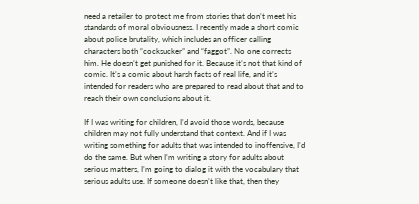need a retailer to protect me from stories that don’t meet his standards of moral obviousness. I recently made a short comic about police brutality, which includes an officer calling characters both “cocksucker” and “faggot”. No one corrects him. He doesn’t get punished for it. Because it’s not that kind of comic. It’s a comic about harsh facts of real life, and it’s intended for readers who are prepared to read about that and to reach their own conclusions about it.

If I was writing for children, I’d avoid those words, because children may not fully understand that context. And if I was writing something for adults that was intended to inoffensive, I’d do the same. But when I’m writing a story for adults about serious matters, I’m going to dialog it with the vocabulary that serious adults use. If someone doesn’t like that, then they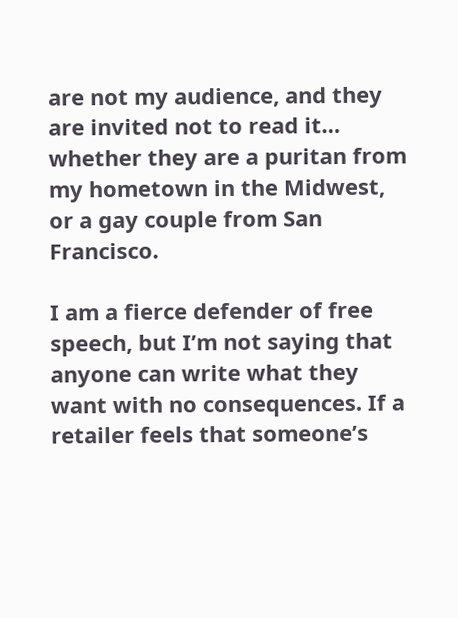are not my audience, and they are invited not to read it… whether they are a puritan from my hometown in the Midwest, or a gay couple from San Francisco.

I am a fierce defender of free speech, but I’m not saying that anyone can write what they want with no consequences. If a retailer feels that someone’s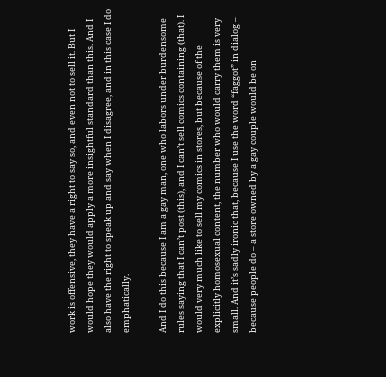work is offensive, they have a right to say so, and even not to sell it. But I would hope they would apply a more insightful standard than this. And I also have the right to speak up and say when I disagree, and in this case I do emphatically.

And I do this because I am a gay man, one who labors under burdensome rules saying that I can’t post (this), and I can’t sell comics containing (that). I would very much like to sell my comics in stores, but because of the explicitly homosexual content, the number who would carry them is very small. And it’s sadly ironic that, because I use the word “faggot” in dialog – because people do – a store owned by a gay couple would be on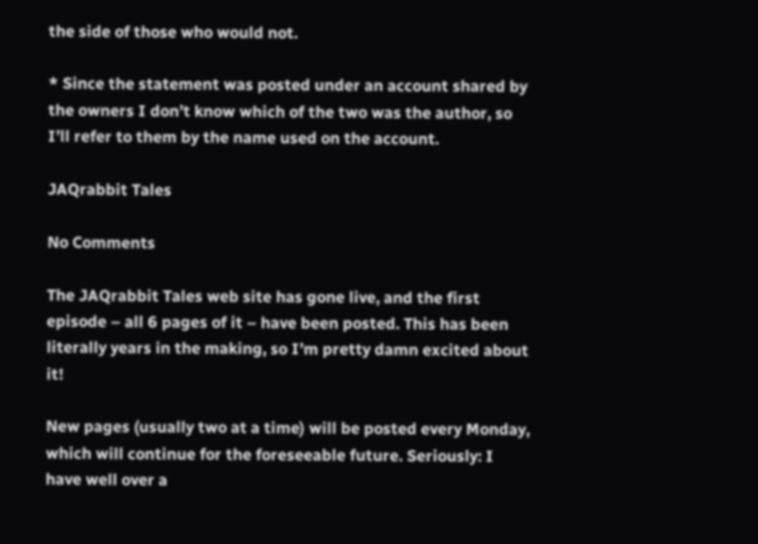the side of those who would not.

* Since the statement was posted under an account shared by the owners I don’t know which of the two was the author, so I’ll refer to them by the name used on the account.

JAQrabbit Tales

No Comments

The JAQrabbit Tales web site has gone live, and the first episode – all 6 pages of it – have been posted. This has been literally years in the making, so I’m pretty damn excited about it!

New pages (usually two at a time) will be posted every Monday, which will continue for the foreseeable future. Seriously: I have well over a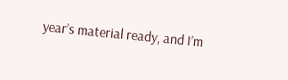year’s material ready, and I’m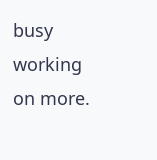busy working on more.